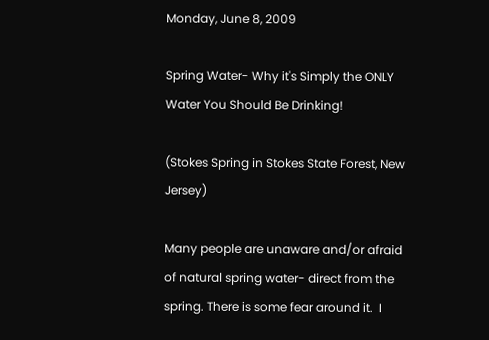Monday, June 8, 2009

Spring Water- Why it's Simply the ONLY Water You Should Be Drinking!

(Stokes Spring in Stokes State Forest, New Jersey)

Many people are unaware and/or afraid of natural spring water- direct from the spring. There is some fear around it.  I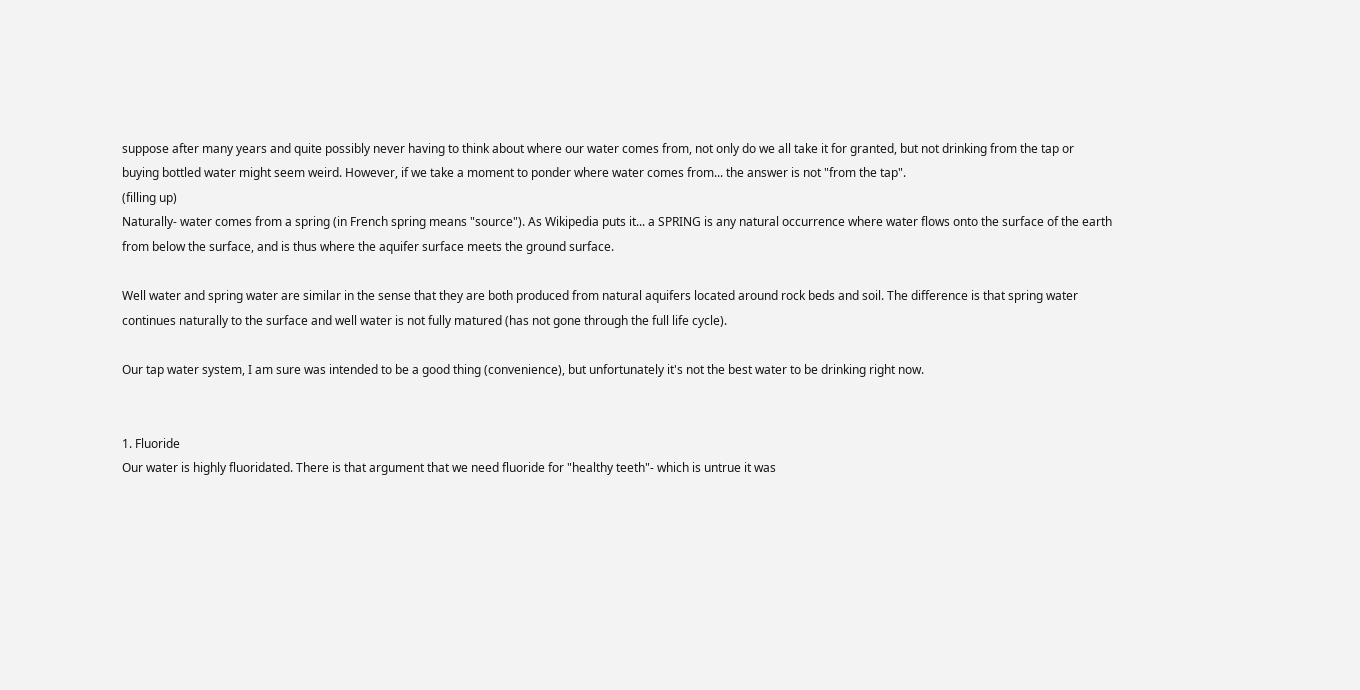suppose after many years and quite possibly never having to think about where our water comes from, not only do we all take it for granted, but not drinking from the tap or buying bottled water might seem weird. However, if we take a moment to ponder where water comes from... the answer is not "from the tap".
(filling up)
Naturally- water comes from a spring (in French spring means "source"). As Wikipedia puts it... a SPRING is any natural occurrence where water flows onto the surface of the earth from below the surface, and is thus where the aquifer surface meets the ground surface.

Well water and spring water are similar in the sense that they are both produced from natural aquifers located around rock beds and soil. The difference is that spring water continues naturally to the surface and well water is not fully matured (has not gone through the full life cycle).

Our tap water system, I am sure was intended to be a good thing (convenience), but unfortunately it's not the best water to be drinking right now.


1. Fluoride
Our water is highly fluoridated. There is that argument that we need fluoride for "healthy teeth"- which is untrue it was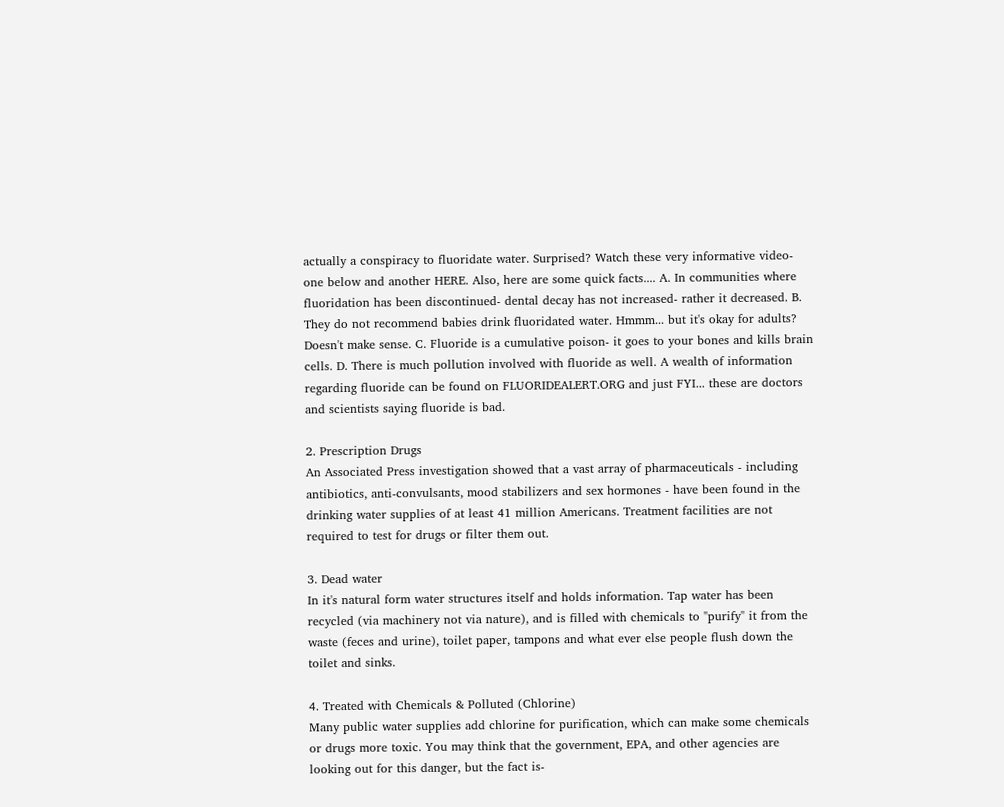actually a conspiracy to fluoridate water. Surprised? Watch these very informative video- one below and another HERE. Also, here are some quick facts.... A. In communities where fluoridation has been discontinued- dental decay has not increased- rather it decreased. B. They do not recommend babies drink fluoridated water. Hmmm... but it's okay for adults? Doesn't make sense. C. Fluoride is a cumulative poison- it goes to your bones and kills brain cells. D. There is much pollution involved with fluoride as well. A wealth of information regarding fluoride can be found on FLUORIDEALERT.ORG and just FYI... these are doctors and scientists saying fluoride is bad.

2. Prescription Drugs
An Associated Press investigation showed that a vast array of pharmaceuticals - including antibiotics, anti-convulsants, mood stabilizers and sex hormones - have been found in the drinking water supplies of at least 41 million Americans. Treatment facilities are not required to test for drugs or filter them out.

3. Dead water
In it's natural form water structures itself and holds information. Tap water has been recycled (via machinery not via nature), and is filled with chemicals to "purify" it from the waste (feces and urine), toilet paper, tampons and what ever else people flush down the toilet and sinks.

4. Treated with Chemicals & Polluted (Chlorine)
Many public water supplies add chlorine for purification, which can make some chemicals or drugs more toxic. You may think that the government, EPA, and other agencies are looking out for this danger, but the fact is-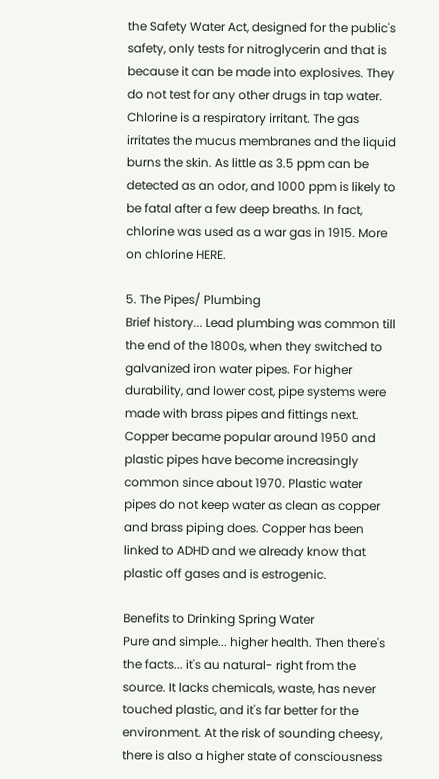the Safety Water Act, designed for the public's safety, only tests for nitroglycerin and that is because it can be made into explosives. They do not test for any other drugs in tap water. Chlorine is a respiratory irritant. The gas irritates the mucus membranes and the liquid burns the skin. As little as 3.5 ppm can be detected as an odor, and 1000 ppm is likely to be fatal after a few deep breaths. In fact, chlorine was used as a war gas in 1915. More on chlorine HERE.

5. The Pipes/ Plumbing
Brief history... Lead plumbing was common till the end of the 1800s, when they switched to galvanized iron water pipes. For higher durability, and lower cost, pipe systems were made with brass pipes and fittings next. Copper became popular around 1950 and plastic pipes have become increasingly common since about 1970. Plastic water pipes do not keep water as clean as copper and brass piping does. Copper has been linked to ADHD and we already know that plastic off gases and is estrogenic.

Benefits to Drinking Spring Water
Pure and simple... higher health. Then there's the facts... it's au natural- right from the source. It lacks chemicals, waste, has never touched plastic, and it's far better for the environment. At the risk of sounding cheesy, there is also a higher state of consciousness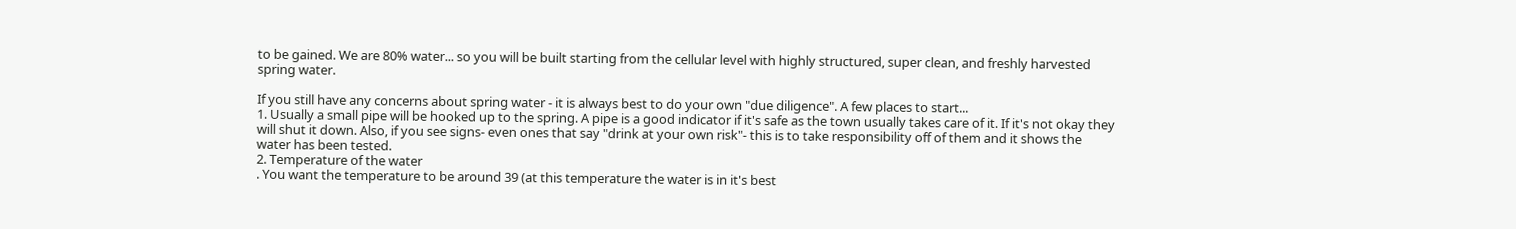to be gained. We are 80% water... so you will be built starting from the cellular level with highly structured, super clean, and freshly harvested spring water.

If you still have any concerns about spring water - it is always best to do your own "due diligence". A few places to start...
1. Usually a small pipe will be hooked up to the spring. A pipe is a good indicator if it's safe as the town usually takes care of it. If it's not okay they will shut it down. Also, if you see signs- even ones that say "drink at your own risk"- this is to take responsibility off of them and it shows the water has been tested.
2. Temperature of the water
. You want the temperature to be around 39 (at this temperature the water is in it's best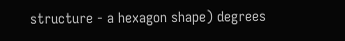structure - a hexagon shape) degrees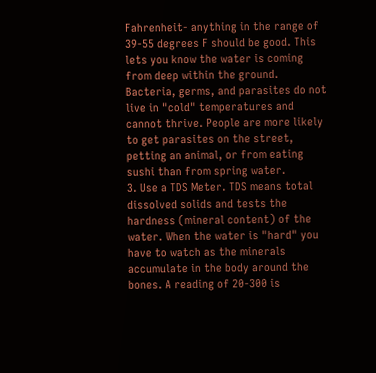Fahrenheit- anything in the range of 39-55 degrees F should be good. This lets you know the water is coming from deep within the ground. Bacteria, germs, and parasites do not live in "cold" temperatures and cannot thrive. People are more likely to get parasites on the street, petting an animal, or from eating sushi than from spring water.
3. Use a TDS Meter. TDS means total dissolved solids and tests the hardness (mineral content) of the water. When the water is "hard" you have to watch as the minerals accumulate in the body around the bones. A reading of 20-300 is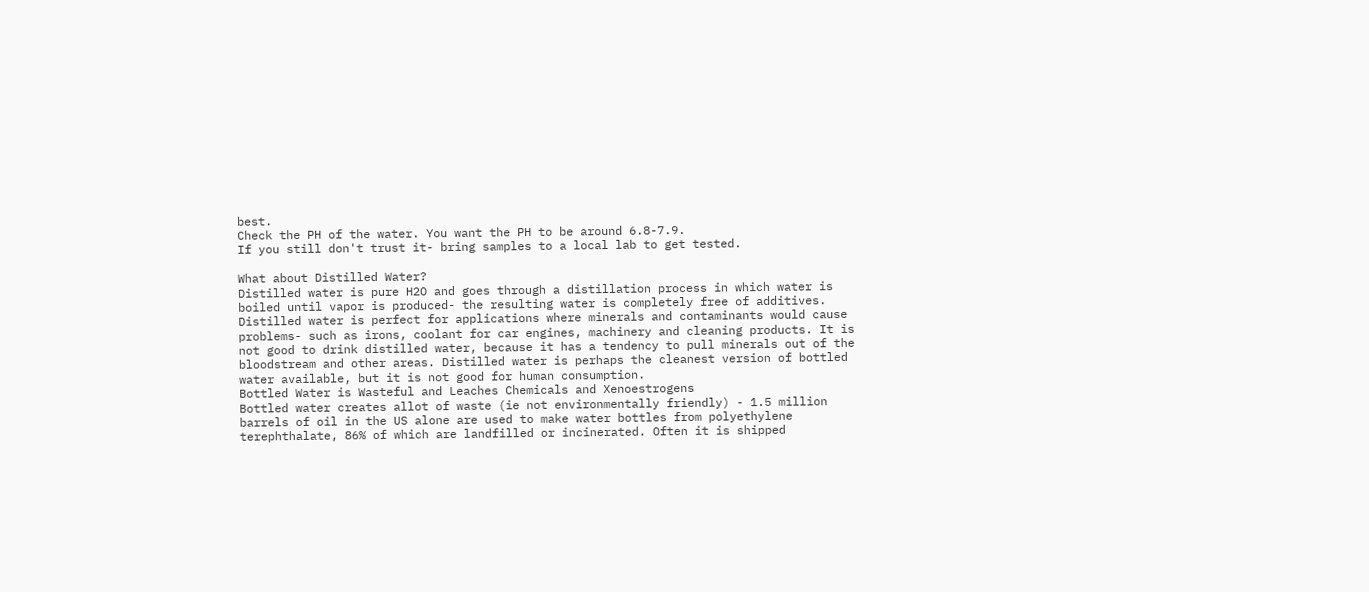best.
Check the PH of the water. You want the PH to be around 6.8-7.9.
If you still don't trust it- bring samples to a local lab to get tested.

What about Distilled Water?
Distilled water is pure H2O and goes through a distillation process in which water is boiled until vapor is produced- the resulting water is completely free of additives. Distilled water is perfect for applications where minerals and contaminants would cause problems- such as irons, coolant for car engines, machinery and cleaning products. It is not good to drink distilled water, because it has a tendency to pull minerals out of the bloodstream and other areas. Distilled water is perhaps the cleanest version of bottled water available, but it is not good for human consumption.
Bottled Water is Wasteful and Leaches Chemicals and Xenoestrogens
Bottled water creates allot of waste (ie not environmentally friendly) - 1.5 million barrels of oil in the US alone are used to make water bottles from polyethylene terephthalate, 86% of which are landfilled or incinerated. Often it is shipped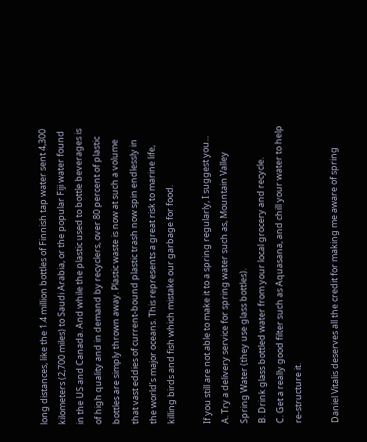long distances, like the 1.4 million bottles of Finnish tap water sent 4,300 kilometers (2,700 miles) to Saudi Arabia, or the popular Fiji water found in the US and Canada. And while the plastic used to bottle beverages is of high quality and in demand by recyclers, over 80 percent of plastic bottles are simply thrown away. Plastic waste is now at such a volume that vast eddies of current-bound plastic trash now spin endlessly in the world’s major oceans. This represents a great risk to marine life, killing birds and fish which mistake our garbage for food.

If you still are not able to make it to a spring regularly, I suggest you...
A. Try a delivery service for spring water such as, Mountain Valley Spring Water (they use glass bottles).
B. Drink glass bottled water from your local grocery and recycle.
C. Get a really good filter such as Aquasana, and chill your water to help re-structure it.

Daniel Vitalis deserves all the credit for making me aware of spring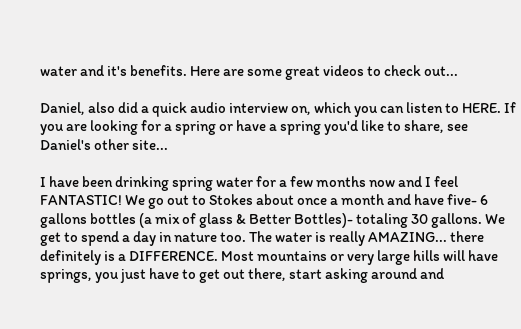water and it's benefits. Here are some great videos to check out...

Daniel, also did a quick audio interview on, which you can listen to HERE. If you are looking for a spring or have a spring you'd like to share, see Daniel's other site...

I have been drinking spring water for a few months now and I feel FANTASTIC! We go out to Stokes about once a month and have five- 6 gallons bottles (a mix of glass & Better Bottles)- totaling 30 gallons. We get to spend a day in nature too. The water is really AMAZING... there definitely is a DIFFERENCE. Most mountains or very large hills will have springs, you just have to get out there, start asking around and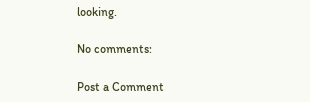looking.

No comments:

Post a Comment